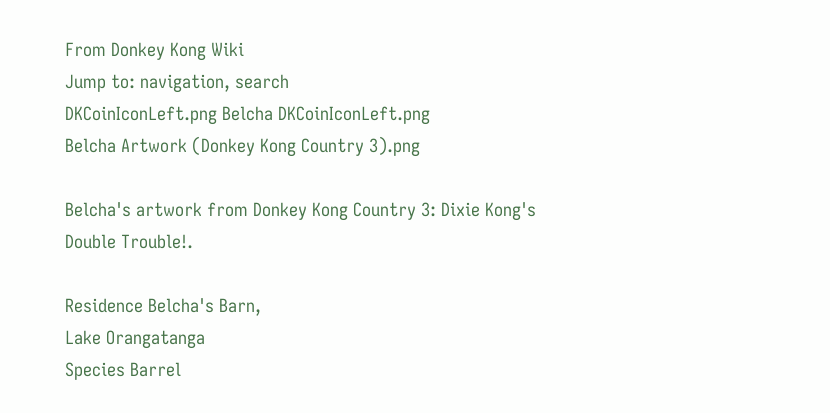From Donkey Kong Wiki
Jump to: navigation, search
DKCoinIconLeft.png Belcha DKCoinIconLeft.png
Belcha Artwork (Donkey Kong Country 3).png

Belcha's artwork from Donkey Kong Country 3: Dixie Kong's Double Trouble!.

Residence Belcha's Barn,
Lake Orangatanga
Species Barrel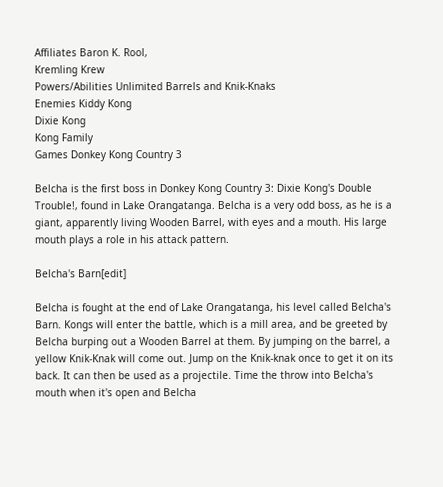Affiliates Baron K. Rool,
Kremling Krew
Powers/Abilities Unlimited Barrels and Knik-Knaks
Enemies Kiddy Kong
Dixie Kong
Kong Family
Games Donkey Kong Country 3

Belcha is the first boss in Donkey Kong Country 3: Dixie Kong's Double Trouble!, found in Lake Orangatanga. Belcha is a very odd boss, as he is a giant, apparently living Wooden Barrel, with eyes and a mouth. His large mouth plays a role in his attack pattern.

Belcha's Barn[edit]

Belcha is fought at the end of Lake Orangatanga, his level called Belcha's Barn. Kongs will enter the battle, which is a mill area, and be greeted by Belcha burping out a Wooden Barrel at them. By jumping on the barrel, a yellow Knik-Knak will come out. Jump on the Knik-knak once to get it on its back. It can then be used as a projectile. Time the throw into Belcha's mouth when it's open and Belcha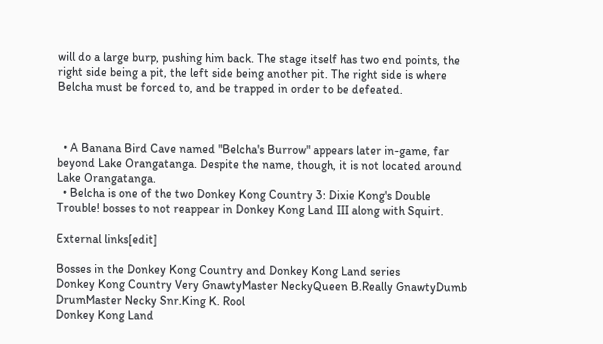will do a large burp, pushing him back. The stage itself has two end points, the right side being a pit, the left side being another pit. The right side is where Belcha must be forced to, and be trapped in order to be defeated.



  • A Banana Bird Cave named "Belcha's Burrow" appears later in-game, far beyond Lake Orangatanga. Despite the name, though, it is not located around Lake Orangatanga.
  • Belcha is one of the two Donkey Kong Country 3: Dixie Kong's Double Trouble! bosses to not reappear in Donkey Kong Land III along with Squirt.

External links[edit]

Bosses in the Donkey Kong Country and Donkey Kong Land series
Donkey Kong Country Very GnawtyMaster NeckyQueen B.Really GnawtyDumb DrumMaster Necky Snr.King K. Rool
Donkey Kong Land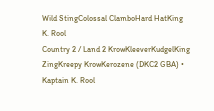Wild StingColossal ClamboHard HatKing K. Rool
Country 2 / Land 2 KrowKleeverKudgelKing ZingKreepy KrowKerozene (DKC2 GBA) • Kaptain K. Rool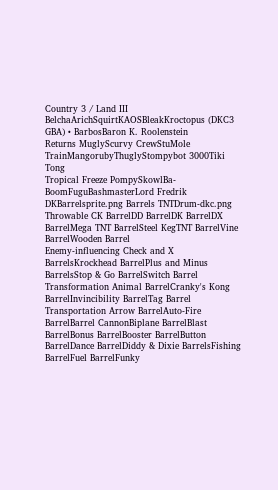Country 3 / Land III BelchaArichSquirtKAOSBleakKroctopus (DKC3 GBA) • BarbosBaron K. Roolenstein
Returns MuglyScurvy CrewStuMole TrainMangorubyThuglyStompybot 3000Tiki Tong
Tropical Freeze PompySkowlBa-BoomFuguBashmasterLord Fredrik
DKBarrelsprite.png Barrels TNTDrum-dkc.png
Throwable CK BarrelDD BarrelDK BarrelDX BarrelMega TNT BarrelSteel KegTNT BarrelVine BarrelWooden Barrel
Enemy-influencing Check and X BarrelsKrockhead BarrelPlus and Minus BarrelsStop & Go BarrelSwitch Barrel
Transformation Animal BarrelCranky's Kong BarrelInvincibility BarrelTag Barrel
Transportation Arrow BarrelAuto-Fire BarrelBarrel CannonBiplane BarrelBlast BarrelBonus BarrelBooster BarrelButton BarrelDance BarrelDiddy & Dixie BarrelsFishing BarrelFuel BarrelFunky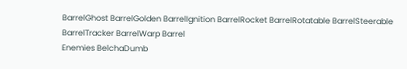BarrelGhost BarrelGolden BarrelIgnition BarrelRocket BarrelRotatable BarrelSteerable BarrelTracker BarrelWarp Barrel
Enemies BelchaDumb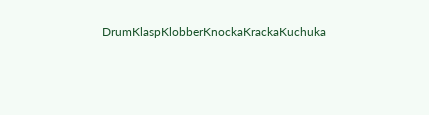DrumKlaspKlobberKnockaKrackaKuchuka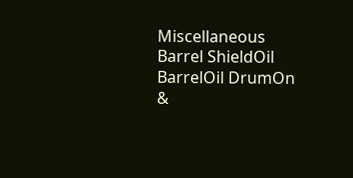Miscellaneous Barrel ShieldOil BarrelOil DrumOn &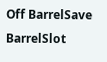Off BarrelSave BarrelSlot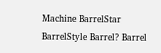Machine BarrelStar BarrelStyle Barrel? Barrel